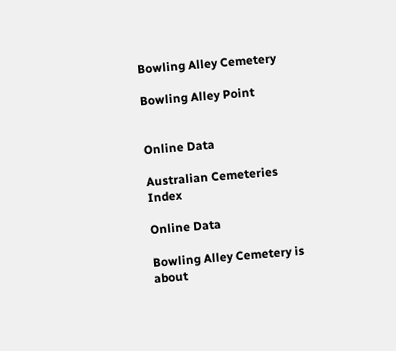Bowling Alley Cemetery

Bowling Alley Point


Online Data

Australian Cemeteries Index

Online Data

Bowling Alley Cemetery is about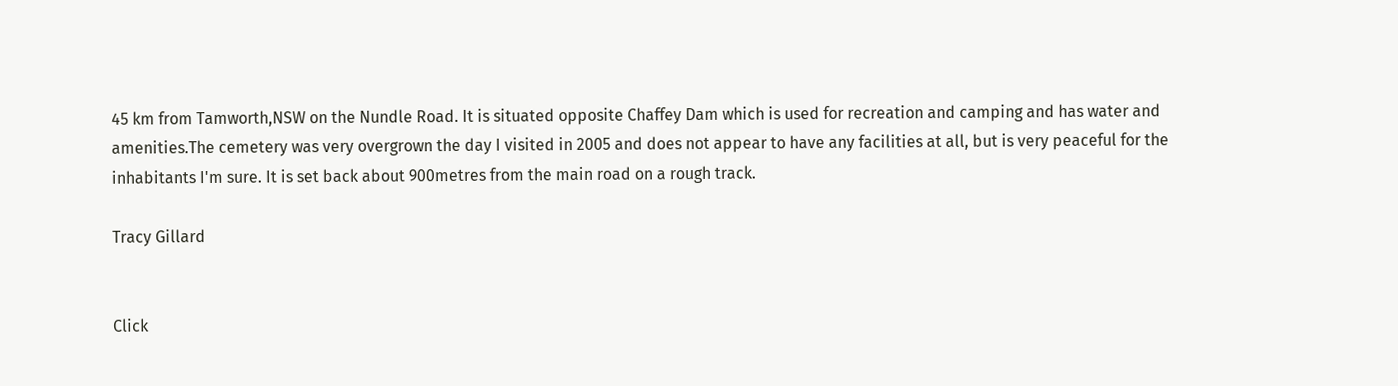45 km from Tamworth,NSW on the Nundle Road. It is situated opposite Chaffey Dam which is used for recreation and camping and has water and amenities.The cemetery was very overgrown the day I visited in 2005 and does not appear to have any facilities at all, but is very peaceful for the inhabitants I'm sure. It is set back about 900metres from the main road on a rough track.

Tracy Gillard


Click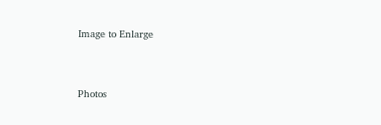Image to Enlarge


Photos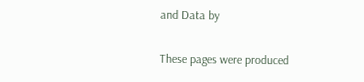and Data by

These pages were produced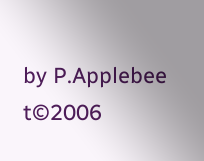by P.Applebee t©2006